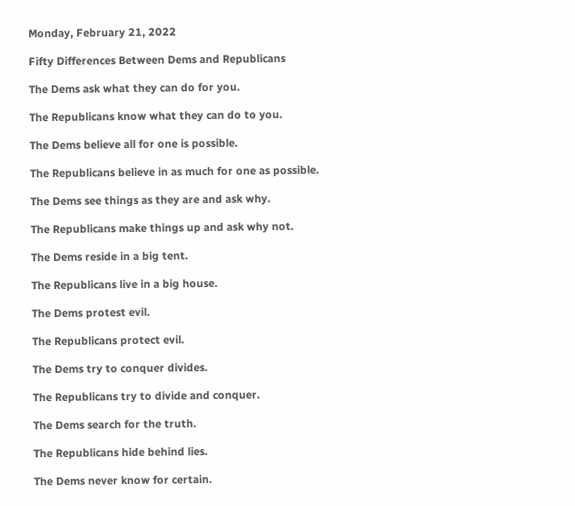Monday, February 21, 2022

Fifty Differences Between Dems and Republicans

The Dems ask what they can do for you.

The Republicans know what they can do to you.

The Dems believe all for one is possible.

The Republicans believe in as much for one as possible.

The Dems see things as they are and ask why.

The Republicans make things up and ask why not.

The Dems reside in a big tent.

The Republicans live in a big house.

The Dems protest evil.

The Republicans protect evil.

The Dems try to conquer divides.

The Republicans try to divide and conquer.

The Dems search for the truth.

The Republicans hide behind lies.

The Dems never know for certain.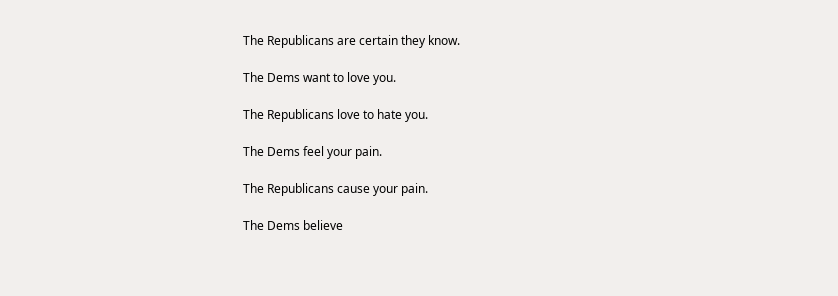The Republicans are certain they know.

The Dems want to love you.

The Republicans love to hate you.

The Dems feel your pain.

The Republicans cause your pain.

The Dems believe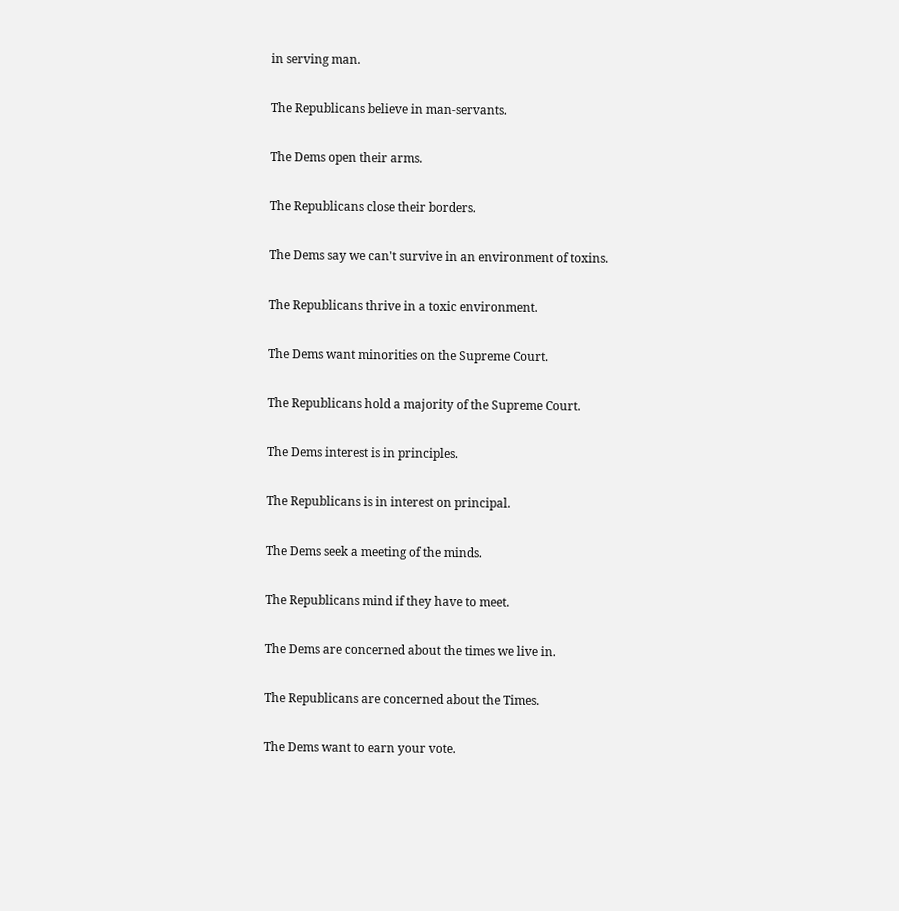in serving man.

The Republicans believe in man-servants.

The Dems open their arms.

The Republicans close their borders.

The Dems say we can't survive in an environment of toxins.

The Republicans thrive in a toxic environment.

The Dems want minorities on the Supreme Court.

The Republicans hold a majority of the Supreme Court.

The Dems interest is in principles.

The Republicans is in interest on principal.

The Dems seek a meeting of the minds.

The Republicans mind if they have to meet.

The Dems are concerned about the times we live in.

The Republicans are concerned about the Times.

The Dems want to earn your vote.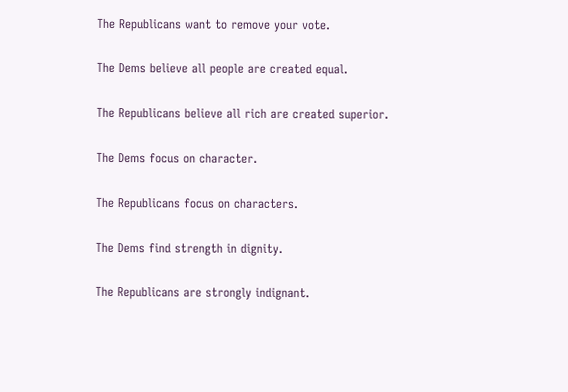The Republicans want to remove your vote.

The Dems believe all people are created equal.

The Republicans believe all rich are created superior.

The Dems focus on character.

The Republicans focus on characters.

The Dems find strength in dignity.

The Republicans are strongly indignant.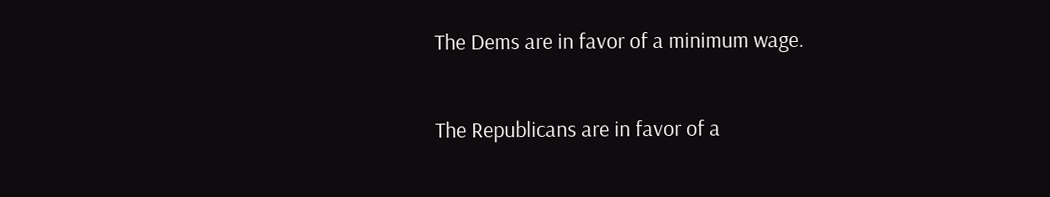The Dems are in favor of a minimum wage.

The Republicans are in favor of a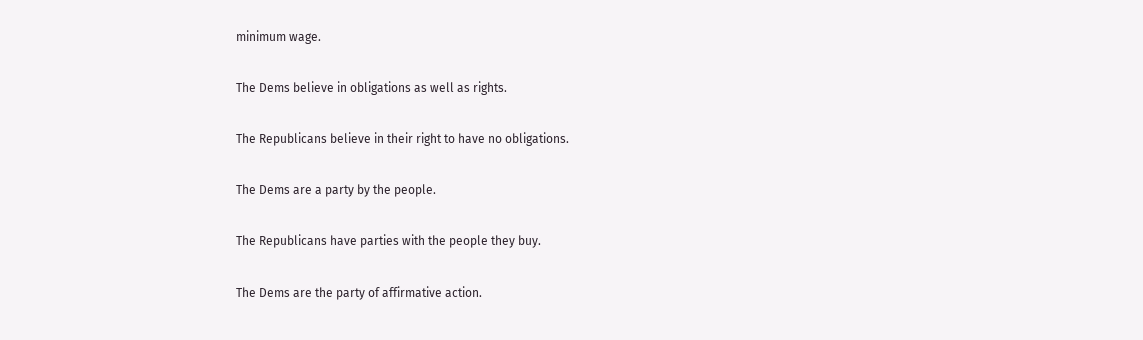minimum wage.

The Dems believe in obligations as well as rights.

The Republicans believe in their right to have no obligations.

The Dems are a party by the people.

The Republicans have parties with the people they buy.

The Dems are the party of affirmative action.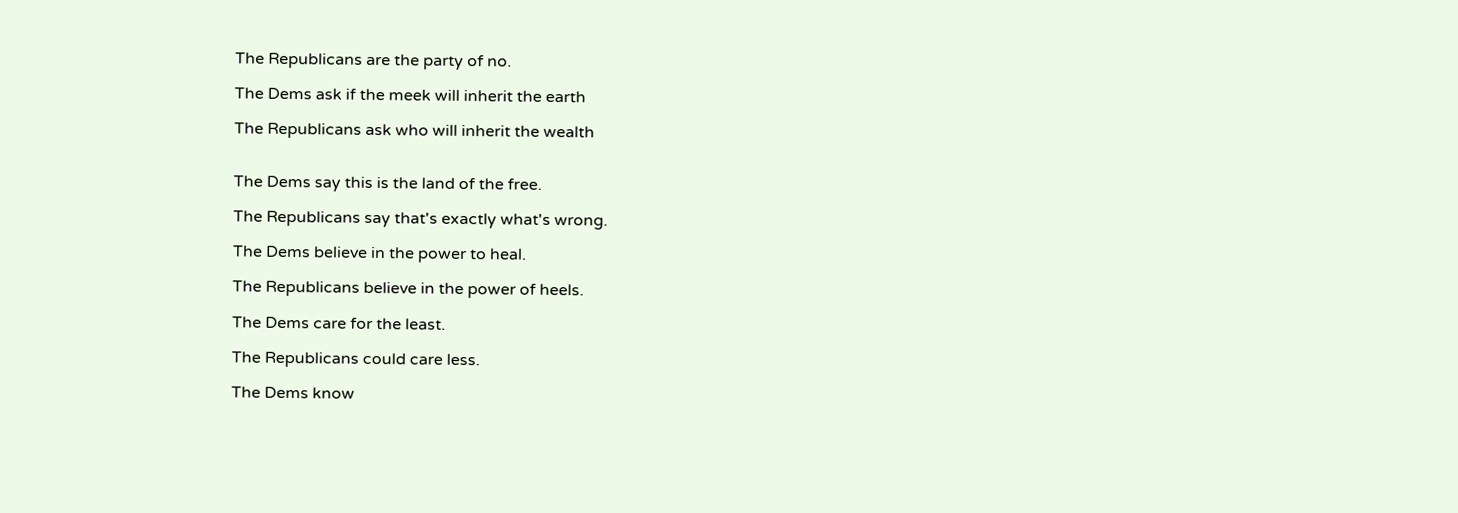The Republicans are the party of no.

The Dems ask if the meek will inherit the earth

The Republicans ask who will inherit the wealth


The Dems say this is the land of the free.

The Republicans say that's exactly what's wrong.

The Dems believe in the power to heal.

The Republicans believe in the power of heels.

The Dems care for the least.

The Republicans could care less.

The Dems know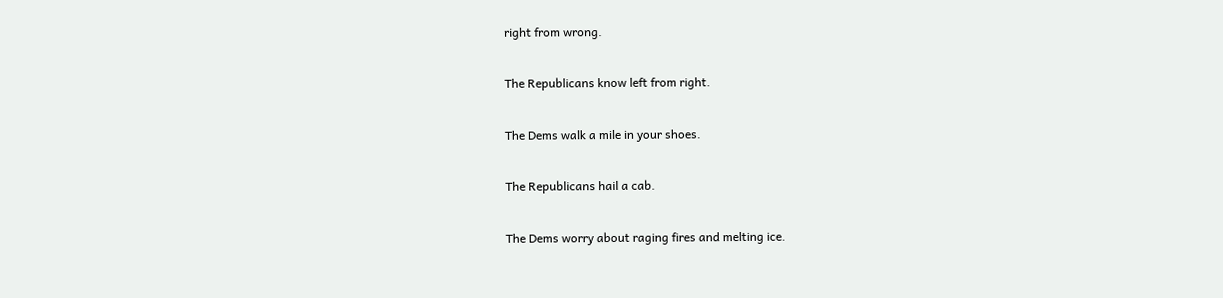right from wrong.

The Republicans know left from right.

The Dems walk a mile in your shoes.

The Republicans hail a cab.

The Dems worry about raging fires and melting ice.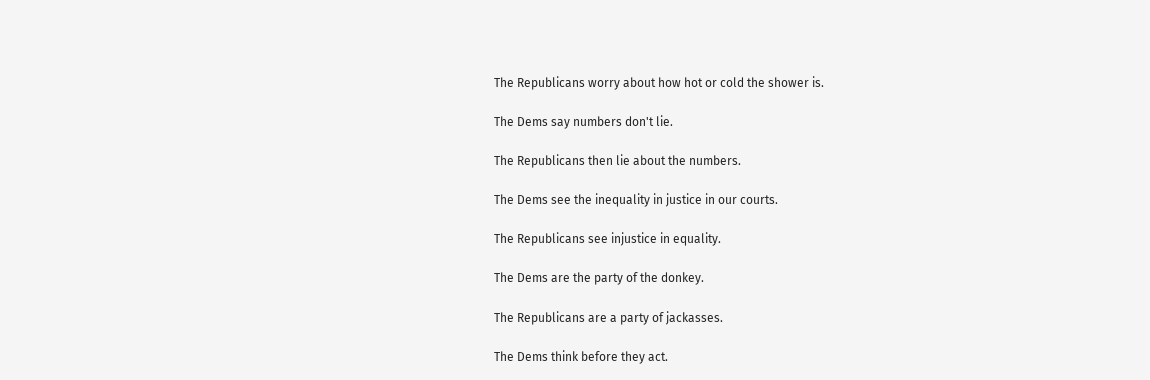The Republicans worry about how hot or cold the shower is.

The Dems say numbers don't lie.

The Republicans then lie about the numbers.

The Dems see the inequality in justice in our courts.

The Republicans see injustice in equality.

The Dems are the party of the donkey.

The Republicans are a party of jackasses.

The Dems think before they act.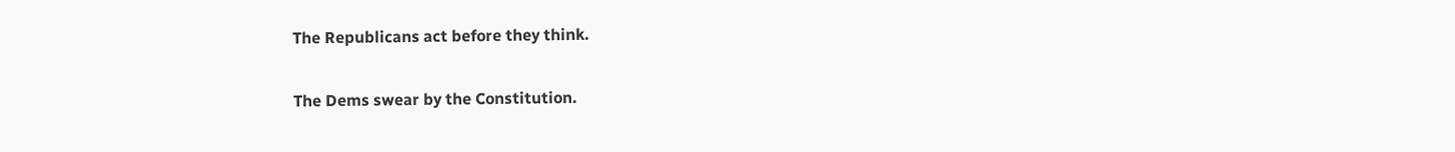The Republicans act before they think.

The Dems swear by the Constitution.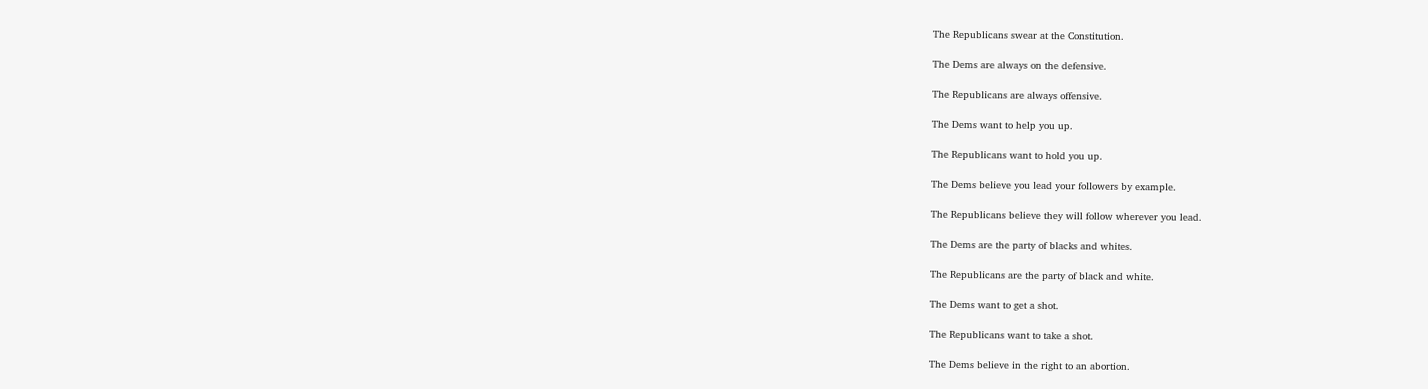The Republicans swear at the Constitution.

The Dems are always on the defensive.

The Republicans are always offensive.

The Dems want to help you up.

The Republicans want to hold you up.

The Dems believe you lead your followers by example.

The Republicans believe they will follow wherever you lead.

The Dems are the party of blacks and whites.

The Republicans are the party of black and white.

The Dems want to get a shot.

The Republicans want to take a shot.

The Dems believe in the right to an abortion.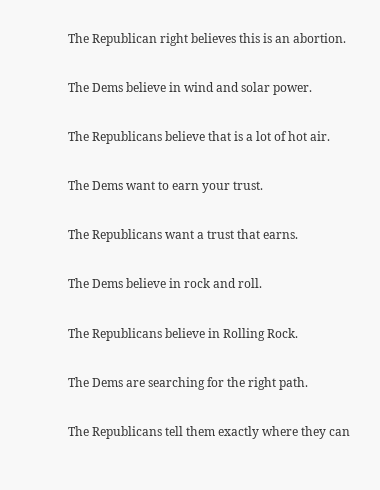The Republican right believes this is an abortion.

The Dems believe in wind and solar power.

The Republicans believe that is a lot of hot air.

The Dems want to earn your trust.

The Republicans want a trust that earns.

The Dems believe in rock and roll.

The Republicans believe in Rolling Rock.

The Dems are searching for the right path.

The Republicans tell them exactly where they can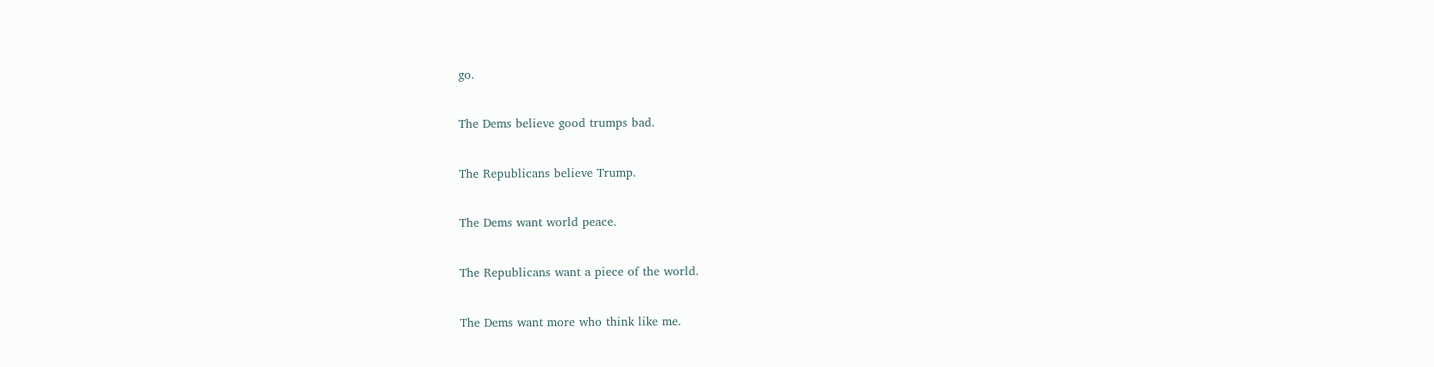go.

The Dems believe good trumps bad.

The Republicans believe Trump.

The Dems want world peace.

The Republicans want a piece of the world.

The Dems want more who think like me.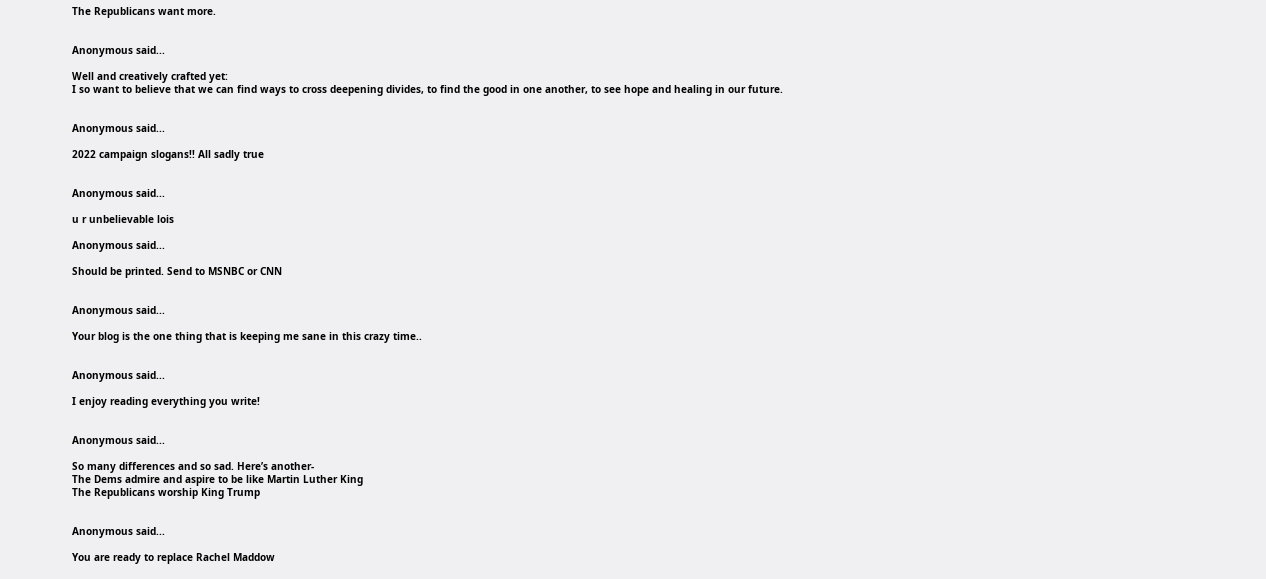The Republicans want more.


Anonymous said...

Well and creatively crafted yet:
I so want to believe that we can find ways to cross deepening divides, to find the good in one another, to see hope and healing in our future.


Anonymous said...

2022 campaign slogans!! All sadly true


Anonymous said...

u r unbelievable lois

Anonymous said...

Should be printed. Send to MSNBC or CNN


Anonymous said...

Your blog is the one thing that is keeping me sane in this crazy time..


Anonymous said...

I enjoy reading everything you write!


Anonymous said...

So many differences and so sad. Here’s another-
The Dems admire and aspire to be like Martin Luther King
The Republicans worship King Trump


Anonymous said...

You are ready to replace Rachel Maddow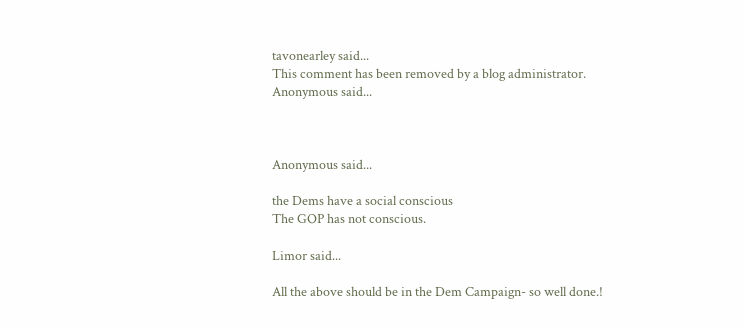tavonearley said...
This comment has been removed by a blog administrator.
Anonymous said...



Anonymous said...

the Dems have a social conscious
The GOP has not conscious.

Limor said...

All the above should be in the Dem Campaign- so well done.!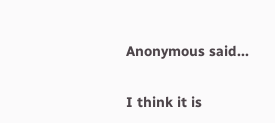Anonymous said...

I think it is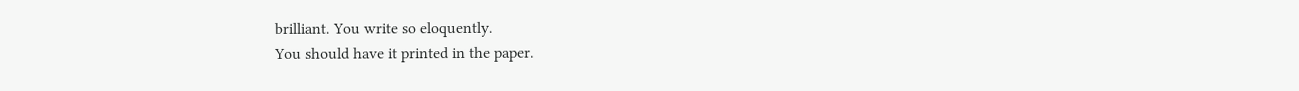brilliant. You write so eloquently.
You should have it printed in the paper.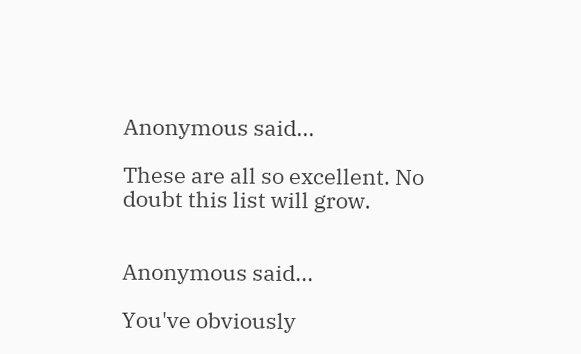Anonymous said...

These are all so excellent. No doubt this list will grow.


Anonymous said...

You've obviously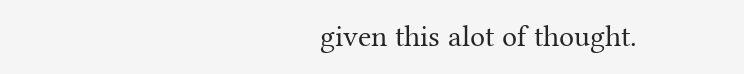given this alot of thought.